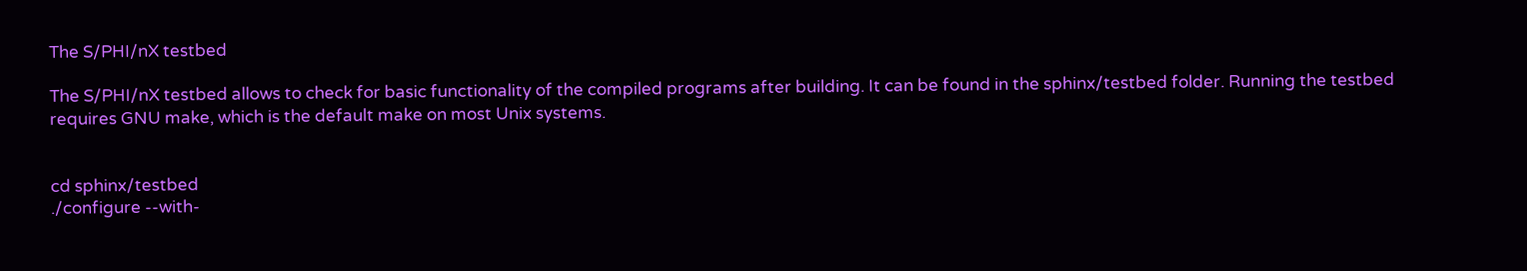The S/PHI/nX testbed

The S/PHI/nX testbed allows to check for basic functionality of the compiled programs after building. It can be found in the sphinx/testbed folder. Running the testbed requires GNU make, which is the default make on most Unix systems.


cd sphinx/testbed
./configure --with-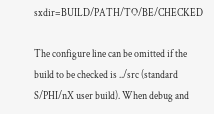sxdir=BUILD/PATH/TO/BE/CHECKED

The configure line can be omitted if the build to be checked is ../src (standard S/PHI/nX user build). When debug and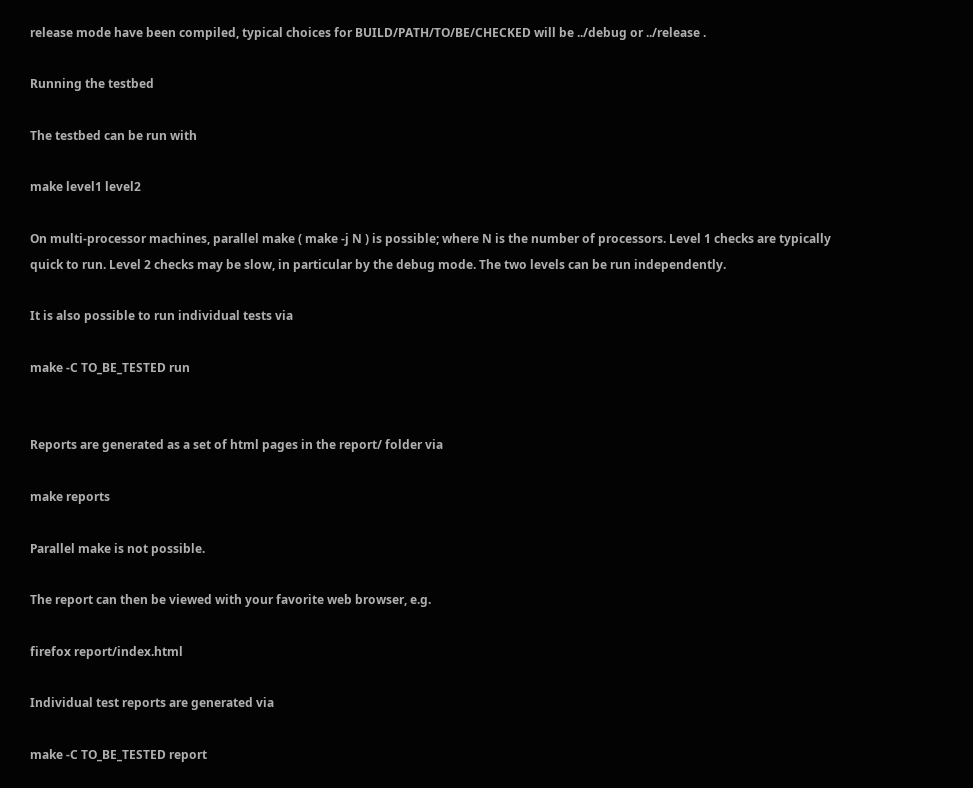release mode have been compiled, typical choices for BUILD/PATH/TO/BE/CHECKED will be ../debug or ../release .

Running the testbed

The testbed can be run with

make level1 level2

On multi-processor machines, parallel make ( make -j N ) is possible; where N is the number of processors. Level 1 checks are typically quick to run. Level 2 checks may be slow, in particular by the debug mode. The two levels can be run independently.

It is also possible to run individual tests via

make -C TO_BE_TESTED run


Reports are generated as a set of html pages in the report/ folder via

make reports

Parallel make is not possible.

The report can then be viewed with your favorite web browser, e.g.

firefox report/index.html

Individual test reports are generated via

make -C TO_BE_TESTED report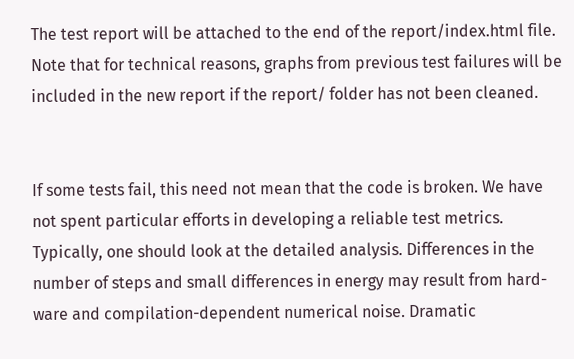The test report will be attached to the end of the report/index.html file. Note that for technical reasons, graphs from previous test failures will be included in the new report if the report/ folder has not been cleaned.


If some tests fail, this need not mean that the code is broken. We have not spent particular efforts in developing a reliable test metrics. Typically, one should look at the detailed analysis. Differences in the number of steps and small differences in energy may result from hard-ware and compilation-dependent numerical noise. Dramatic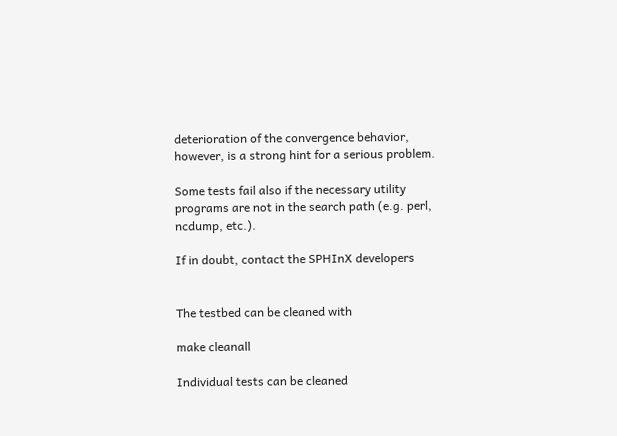deterioration of the convergence behavior, however, is a strong hint for a serious problem.

Some tests fail also if the necessary utility programs are not in the search path (e.g. perl, ncdump, etc.).

If in doubt, contact the SPHInX developers


The testbed can be cleaned with

make cleanall

Individual tests can be cleaned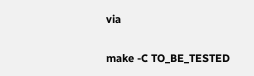via

make -C TO_BE_TESTED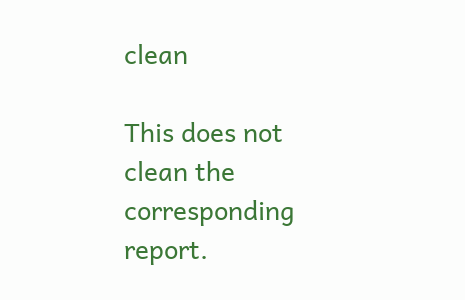clean

This does not clean the corresponding report.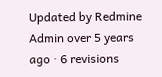Updated by Redmine Admin over 5 years ago · 6 revisions